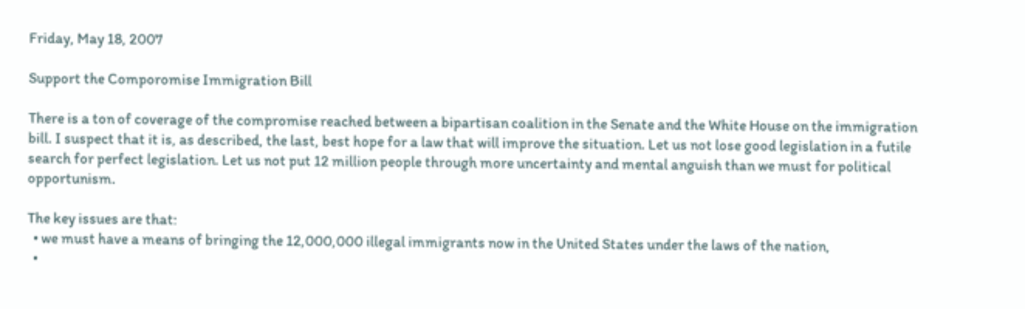Friday, May 18, 2007

Support the Comporomise Immigration Bill

There is a ton of coverage of the compromise reached between a bipartisan coalition in the Senate and the White House on the immigration bill. I suspect that it is, as described, the last, best hope for a law that will improve the situation. Let us not lose good legislation in a futile search for perfect legislation. Let us not put 12 million people through more uncertainty and mental anguish than we must for political opportunism.

The key issues are that:
  • we must have a means of bringing the 12,000,000 illegal immigrants now in the United States under the laws of the nation,
  •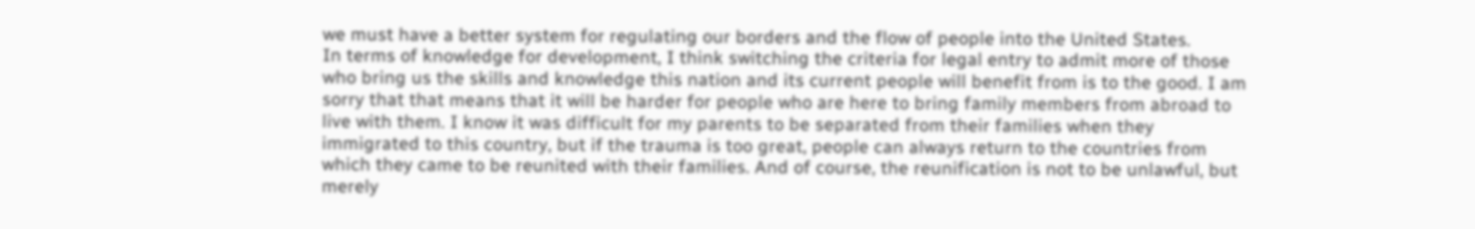we must have a better system for regulating our borders and the flow of people into the United States.
In terms of knowledge for development, I think switching the criteria for legal entry to admit more of those who bring us the skills and knowledge this nation and its current people will benefit from is to the good. I am sorry that that means that it will be harder for people who are here to bring family members from abroad to live with them. I know it was difficult for my parents to be separated from their families when they immigrated to this country, but if the trauma is too great, people can always return to the countries from which they came to be reunited with their families. And of course, the reunification is not to be unlawful, but merely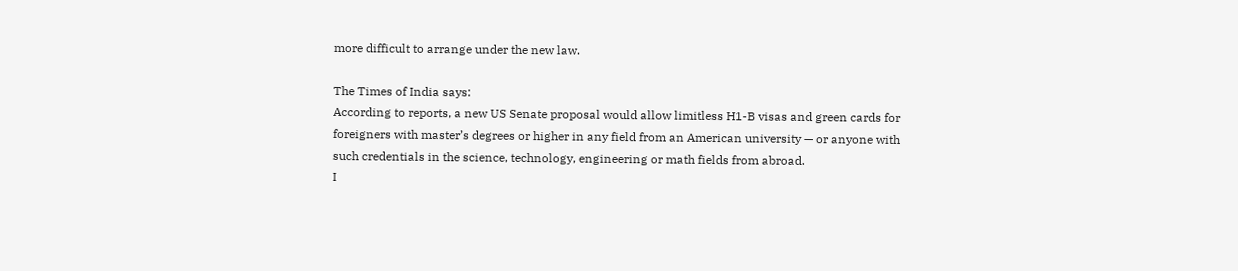more difficult to arrange under the new law.

The Times of India says:
According to reports, a new US Senate proposal would allow limitless H1-B visas and green cards for foreigners with master’s degrees or higher in any field from an American university — or anyone with such credentials in the science, technology, engineering or math fields from abroad.
I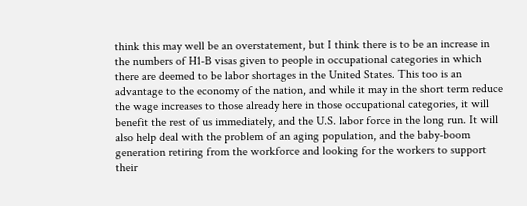think this may well be an overstatement, but I think there is to be an increase in the numbers of H1-B visas given to people in occupational categories in which there are deemed to be labor shortages in the United States. This too is an advantage to the economy of the nation, and while it may in the short term reduce the wage increases to those already here in those occupational categories, it will benefit the rest of us immediately, and the U.S. labor force in the long run. It will also help deal with the problem of an aging population, and the baby-boom generation retiring from the workforce and looking for the workers to support their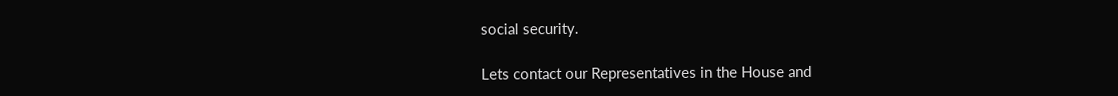social security.

Lets contact our Representatives in the House and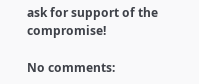ask for support of the compromise!

No comments: